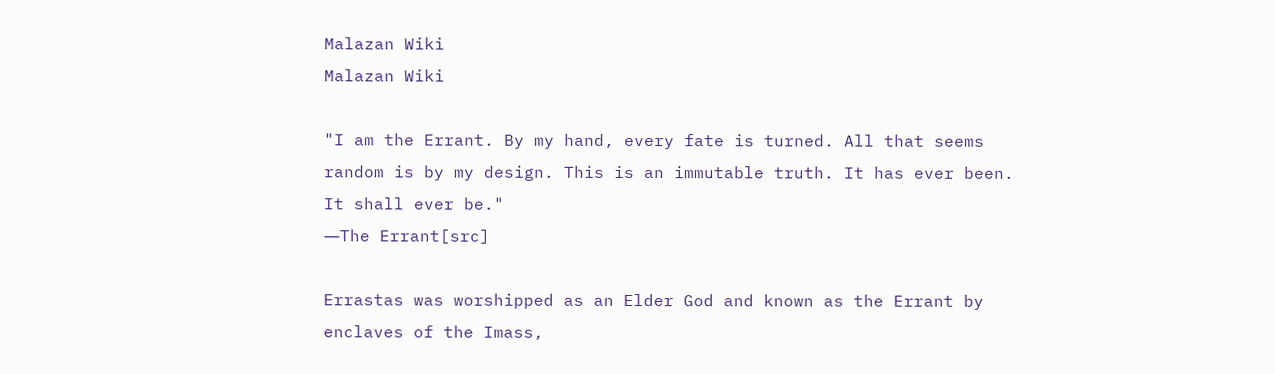Malazan Wiki
Malazan Wiki

"I am the Errant. By my hand, every fate is turned. All that seems random is by my design. This is an immutable truth. It has ever been. It shall ever be."
―The Errant[src]

Errastas was worshipped as an Elder God and known as the Errant by enclaves of the Imass,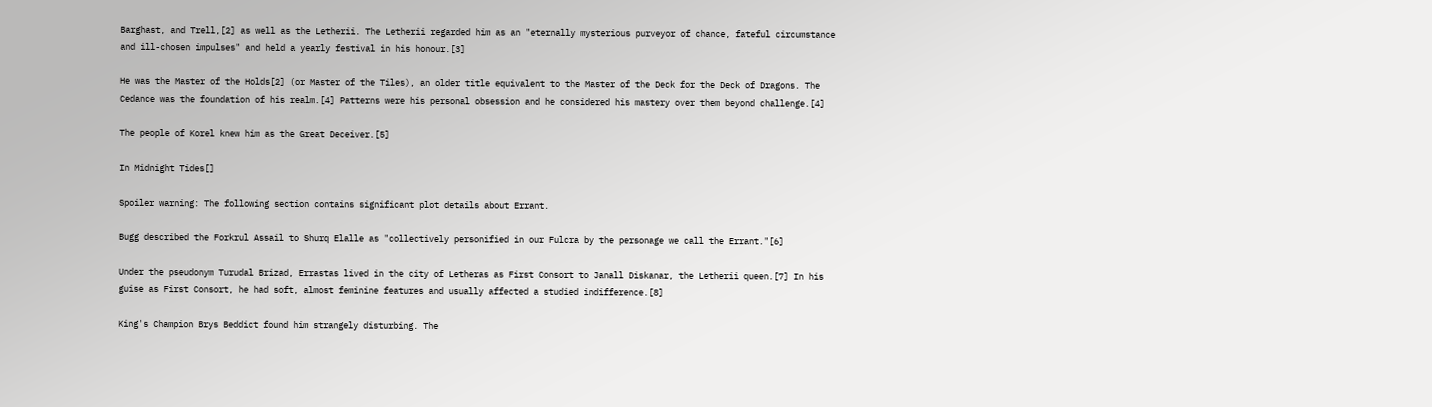Barghast, and Trell,[2] as well as the Letherii. The Letherii regarded him as an "eternally mysterious purveyor of chance, fateful circumstance and ill-chosen impulses" and held a yearly festival in his honour.[3]

He was the Master of the Holds[2] (or Master of the Tiles), an older title equivalent to the Master of the Deck for the Deck of Dragons. The Cedance was the foundation of his realm.[4] Patterns were his personal obsession and he considered his mastery over them beyond challenge.[4]

The people of Korel knew him as the Great Deceiver.[5]

In Midnight Tides[]

Spoiler warning: The following section contains significant plot details about Errant.

Bugg described the Forkrul Assail to Shurq Elalle as "collectively personified in our Fulcra by the personage we call the Errant."[6]

Under the pseudonym Turudal Brizad, Errastas lived in the city of Letheras as First Consort to Janall Diskanar, the Letherii queen.[7] In his guise as First Consort, he had soft, almost feminine features and usually affected a studied indifference.[8]

King's Champion Brys Beddict found him strangely disturbing. The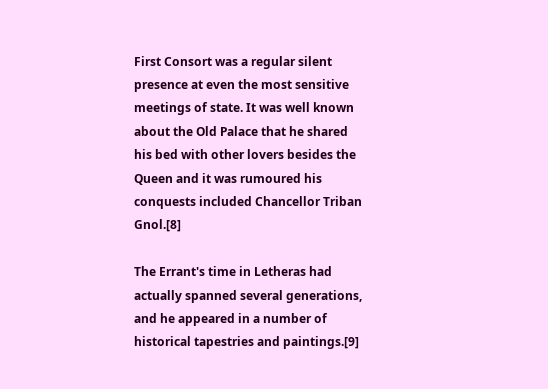First Consort was a regular silent presence at even the most sensitive meetings of state. It was well known about the Old Palace that he shared his bed with other lovers besides the Queen and it was rumoured his conquests included Chancellor Triban Gnol.[8]

The Errant's time in Letheras had actually spanned several generations, and he appeared in a number of historical tapestries and paintings.[9]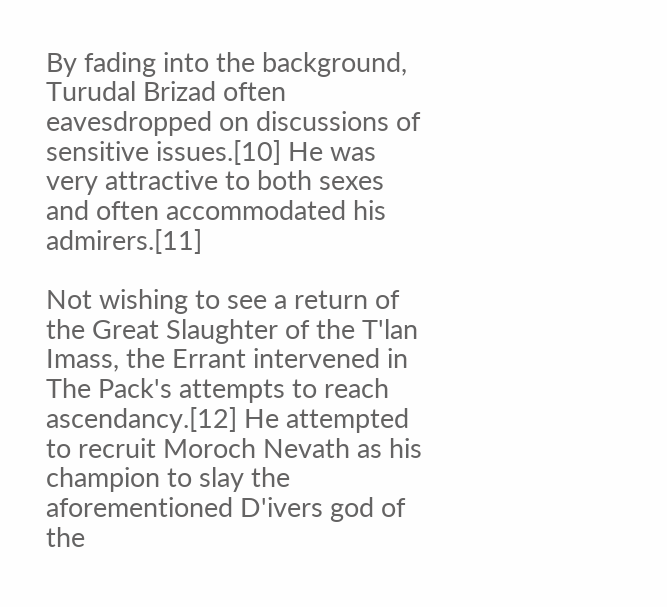By fading into the background, Turudal Brizad often eavesdropped on discussions of sensitive issues.[10] He was very attractive to both sexes and often accommodated his admirers.[11]

Not wishing to see a return of the Great Slaughter of the T'lan Imass, the Errant intervened in The Pack's attempts to reach ascendancy.[12] He attempted to recruit Moroch Nevath as his champion to slay the aforementioned D'ivers god of the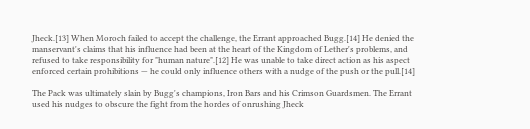Jheck.[13] When Moroch failed to accept the challenge, the Errant approached Bugg.[14] He denied the manservant's claims that his influence had been at the heart of the Kingdom of Lether's problems, and refused to take responsibility for "human nature".[12] He was unable to take direct action as his aspect enforced certain prohibitions — he could only influence others with a nudge of the push or the pull.[14]

The Pack was ultimately slain by Bugg's champions, Iron Bars and his Crimson Guardsmen. The Errant used his nudges to obscure the fight from the hordes of onrushing Jheck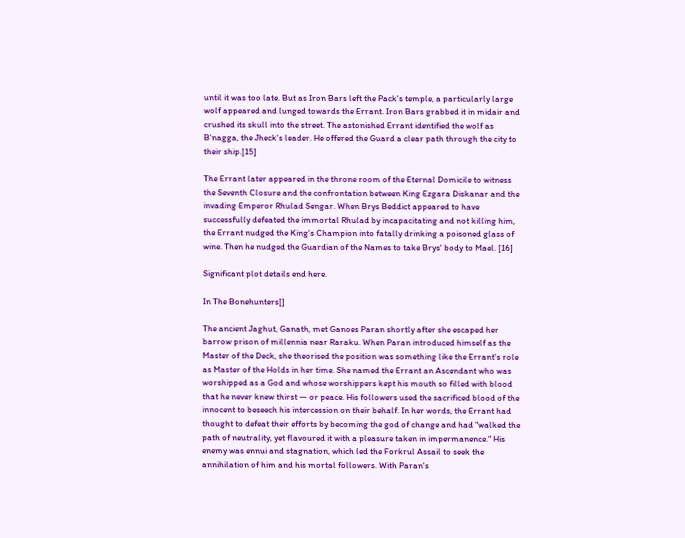until it was too late. But as Iron Bars left the Pack's temple, a particularly large wolf appeared and lunged towards the Errant. Iron Bars grabbed it in midair and crushed its skull into the street. The astonished Errant identified the wolf as B'nagga, the Jheck's leader. He offered the Guard a clear path through the city to their ship.[15]

The Errant later appeared in the throne room of the Eternal Domicile to witness the Seventh Closure and the confrontation between King Ezgara Diskanar and the invading Emperor Rhulad Sengar. When Brys Beddict appeared to have successfully defeated the immortal Rhulad by incapacitating and not killing him, the Errant nudged the King's Champion into fatally drinking a poisoned glass of wine. Then he nudged the Guardian of the Names to take Brys' body to Mael. [16]

Significant plot details end here.

In The Bonehunters[]

The ancient Jaghut, Ganath, met Ganoes Paran shortly after she escaped her barrow prison of millennia near Raraku. When Paran introduced himself as the Master of the Deck, she theorised the position was something like the Errant's role as Master of the Holds in her time. She named the Errant an Ascendant who was worshipped as a God and whose worshippers kept his mouth so filled with blood that he never knew thirst — or peace. His followers used the sacrificed blood of the innocent to beseech his intercession on their behalf. In her words, the Errant had thought to defeat their efforts by becoming the god of change and had "walked the path of neutrality, yet flavoured it with a pleasure taken in impermanence." His enemy was ennui and stagnation, which led the Forkrul Assail to seek the annihilation of him and his mortal followers. With Paran's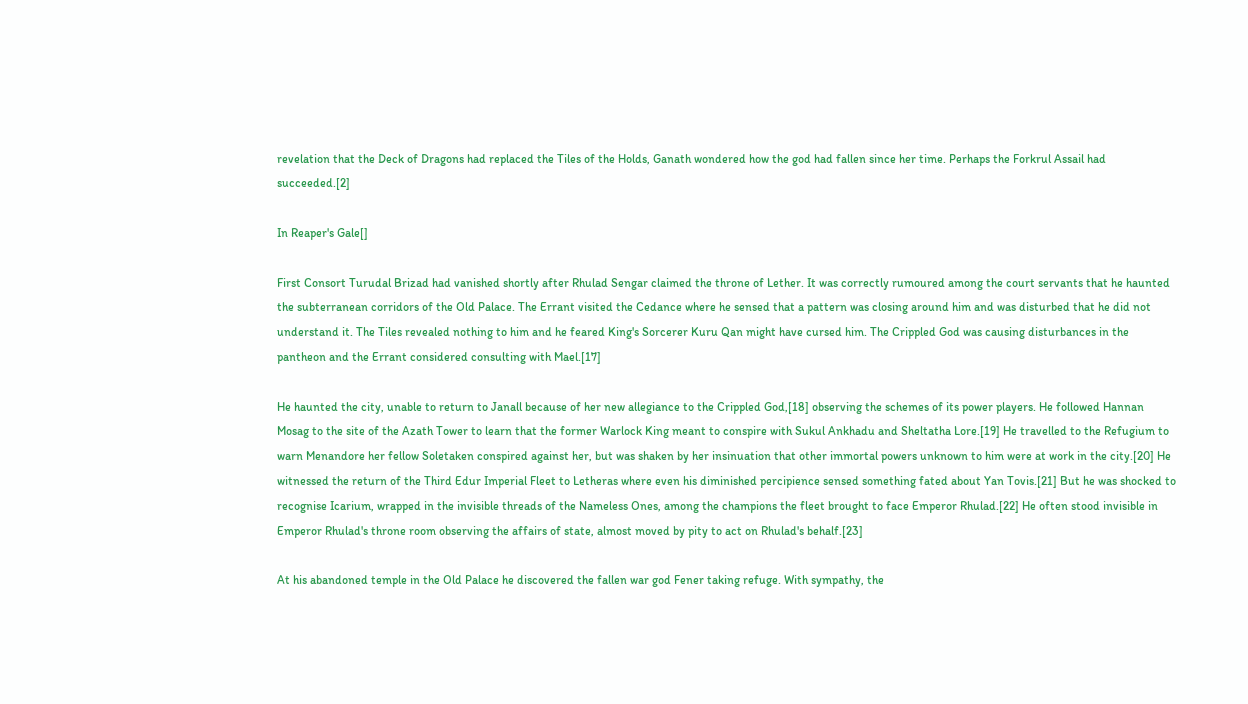revelation that the Deck of Dragons had replaced the Tiles of the Holds, Ganath wondered how the god had fallen since her time. Perhaps the Forkrul Assail had succeeded.[2]

In Reaper's Gale[]

First Consort Turudal Brizad had vanished shortly after Rhulad Sengar claimed the throne of Lether. It was correctly rumoured among the court servants that he haunted the subterranean corridors of the Old Palace. The Errant visited the Cedance where he sensed that a pattern was closing around him and was disturbed that he did not understand it. The Tiles revealed nothing to him and he feared King's Sorcerer Kuru Qan might have cursed him. The Crippled God was causing disturbances in the pantheon and the Errant considered consulting with Mael.[17]

He haunted the city, unable to return to Janall because of her new allegiance to the Crippled God,[18] observing the schemes of its power players. He followed Hannan Mosag to the site of the Azath Tower to learn that the former Warlock King meant to conspire with Sukul Ankhadu and Sheltatha Lore.[19] He travelled to the Refugium to warn Menandore her fellow Soletaken conspired against her, but was shaken by her insinuation that other immortal powers unknown to him were at work in the city.[20] He witnessed the return of the Third Edur Imperial Fleet to Letheras where even his diminished percipience sensed something fated about Yan Tovis.[21] But he was shocked to recognise Icarium, wrapped in the invisible threads of the Nameless Ones, among the champions the fleet brought to face Emperor Rhulad.[22] He often stood invisible in Emperor Rhulad's throne room observing the affairs of state, almost moved by pity to act on Rhulad's behalf.[23]

At his abandoned temple in the Old Palace he discovered the fallen war god Fener taking refuge. With sympathy, the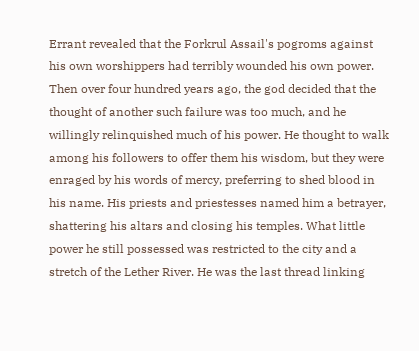Errant revealed that the Forkrul Assail's pogroms against his own worshippers had terribly wounded his own power. Then over four hundred years ago, the god decided that the thought of another such failure was too much, and he willingly relinquished much of his power. He thought to walk among his followers to offer them his wisdom, but they were enraged by his words of mercy, preferring to shed blood in his name. His priests and priestesses named him a betrayer, shattering his altars and closing his temples. What little power he still possessed was restricted to the city and a stretch of the Lether River. He was the last thread linking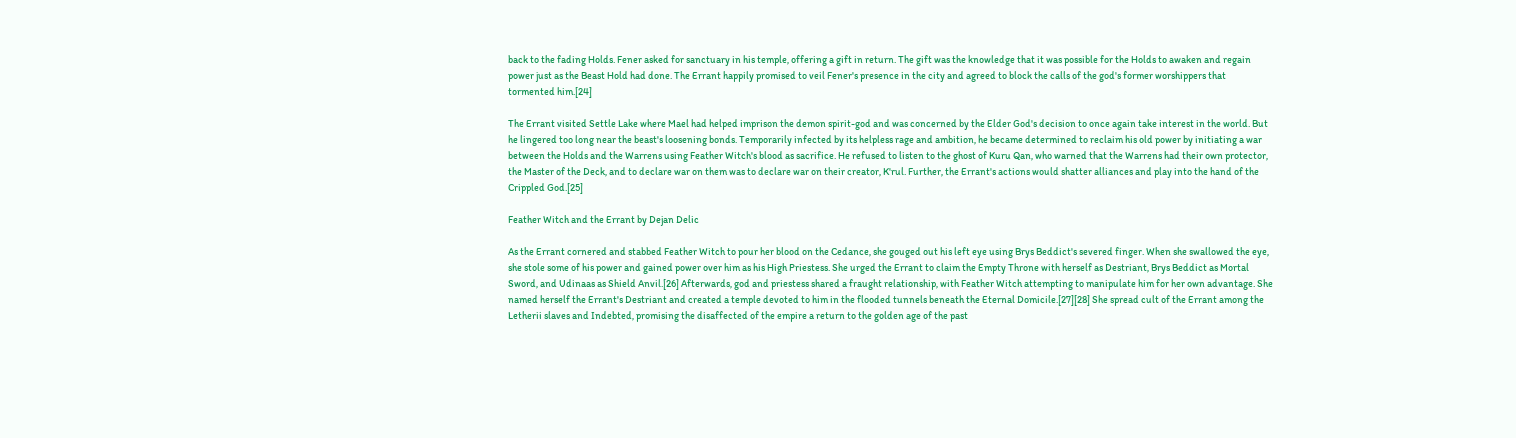back to the fading Holds. Fener asked for sanctuary in his temple, offering a gift in return. The gift was the knowledge that it was possible for the Holds to awaken and regain power just as the Beast Hold had done. The Errant happily promised to veil Fener's presence in the city and agreed to block the calls of the god's former worshippers that tormented him.[24]

The Errant visited Settle Lake where Mael had helped imprison the demon spirit-god and was concerned by the Elder God's decision to once again take interest in the world. But he lingered too long near the beast's loosening bonds. Temporarily infected by its helpless rage and ambition, he became determined to reclaim his old power by initiating a war between the Holds and the Warrens using Feather Witch's blood as sacrifice. He refused to listen to the ghost of Kuru Qan, who warned that the Warrens had their own protector, the Master of the Deck, and to declare war on them was to declare war on their creator, K'rul. Further, the Errant's actions would shatter alliances and play into the hand of the Crippled God.[25]

Feather Witch and the Errant by Dejan Delic

As the Errant cornered and stabbed Feather Witch to pour her blood on the Cedance, she gouged out his left eye using Brys Beddict's severed finger. When she swallowed the eye, she stole some of his power and gained power over him as his High Priestess. She urged the Errant to claim the Empty Throne with herself as Destriant, Brys Beddict as Mortal Sword, and Udinaas as Shield Anvil.[26] Afterwards, god and priestess shared a fraught relationship, with Feather Witch attempting to manipulate him for her own advantage. She named herself the Errant's Destriant and created a temple devoted to him in the flooded tunnels beneath the Eternal Domicile.[27][28] She spread cult of the Errant among the Letherii slaves and Indebted, promising the disaffected of the empire a return to the golden age of the past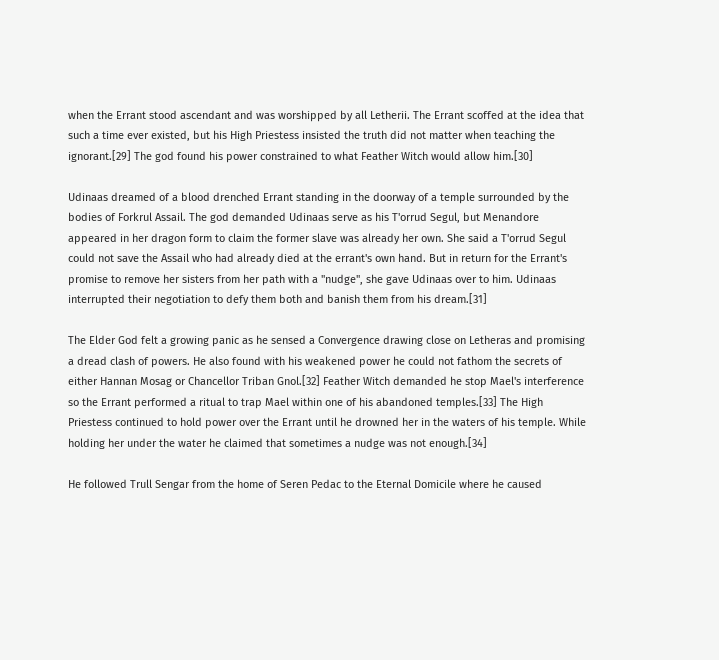when the Errant stood ascendant and was worshipped by all Letherii. The Errant scoffed at the idea that such a time ever existed, but his High Priestess insisted the truth did not matter when teaching the ignorant.[29] The god found his power constrained to what Feather Witch would allow him.[30]

Udinaas dreamed of a blood drenched Errant standing in the doorway of a temple surrounded by the bodies of Forkrul Assail. The god demanded Udinaas serve as his T'orrud Segul, but Menandore appeared in her dragon form to claim the former slave was already her own. She said a T'orrud Segul could not save the Assail who had already died at the errant's own hand. But in return for the Errant's promise to remove her sisters from her path with a "nudge", she gave Udinaas over to him. Udinaas interrupted their negotiation to defy them both and banish them from his dream.[31]

The Elder God felt a growing panic as he sensed a Convergence drawing close on Letheras and promising a dread clash of powers. He also found with his weakened power he could not fathom the secrets of either Hannan Mosag or Chancellor Triban Gnol.[32] Feather Witch demanded he stop Mael's interference so the Errant performed a ritual to trap Mael within one of his abandoned temples.[33] The High Priestess continued to hold power over the Errant until he drowned her in the waters of his temple. While holding her under the water he claimed that sometimes a nudge was not enough.[34]

He followed Trull Sengar from the home of Seren Pedac to the Eternal Domicile where he caused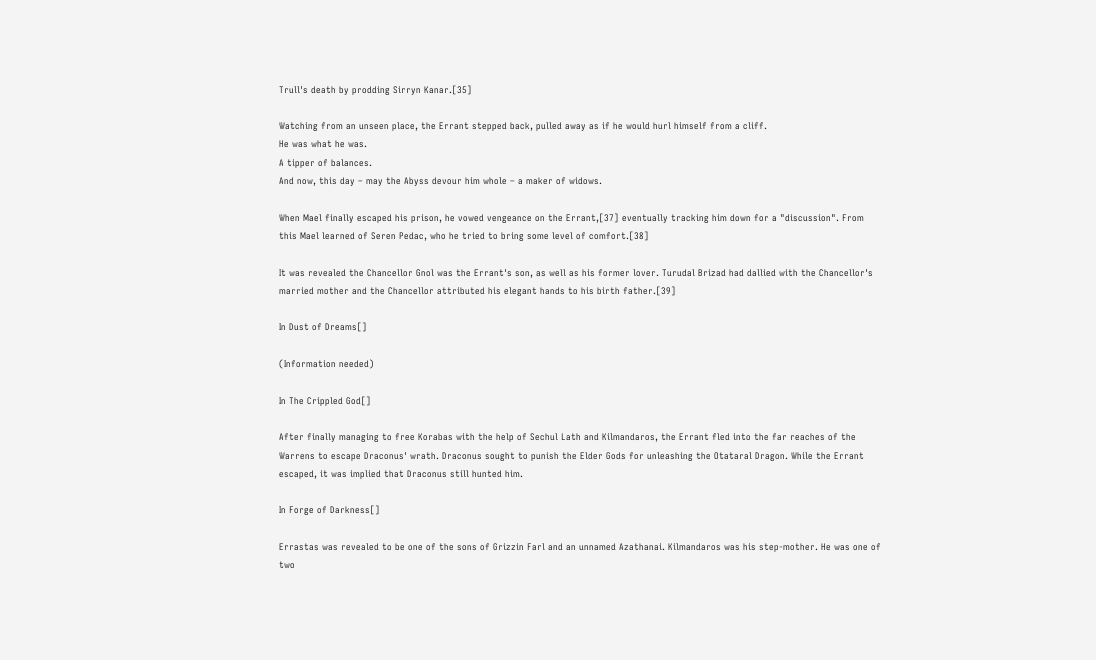Trull's death by prodding Sirryn Kanar.[35]

Watching from an unseen place, the Errant stepped back, pulled away as if he would hurl himself from a cliff.
He was what he was.
A tipper of balances.
And now, this day – may the Abyss devour him whole – a maker of widows.

When Mael finally escaped his prison, he vowed vengeance on the Errant,[37] eventually tracking him down for a "discussion". From this Mael learned of Seren Pedac, who he tried to bring some level of comfort.[38]

It was revealed the Chancellor Gnol was the Errant's son, as well as his former lover. Turudal Brizad had dallied with the Chancellor's married mother and the Chancellor attributed his elegant hands to his birth father.[39]

In Dust of Dreams[]

(Information needed)

In The Crippled God[]

After finally managing to free Korabas with the help of Sechul Lath and Kilmandaros, the Errant fled into the far reaches of the Warrens to escape Draconus' wrath. Draconus sought to punish the Elder Gods for unleashing the Otataral Dragon. While the Errant escaped, it was implied that Draconus still hunted him.

In Forge of Darkness[]

Errastas was revealed to be one of the sons of Grizzin Farl and an unnamed Azathanai. Kilmandaros was his step-mother. He was one of two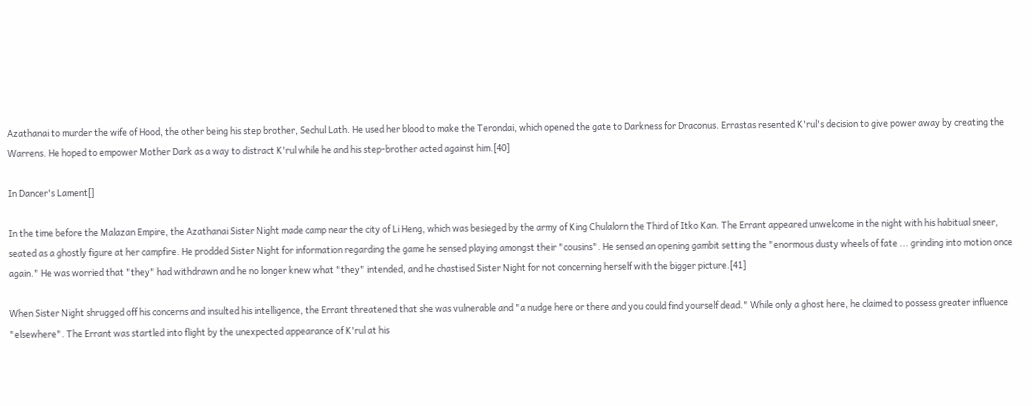Azathanai to murder the wife of Hood, the other being his step brother, Sechul Lath. He used her blood to make the Terondai, which opened the gate to Darkness for Draconus. Errastas resented K'rul's decision to give power away by creating the Warrens. He hoped to empower Mother Dark as a way to distract K'rul while he and his step-brother acted against him.[40]

In Dancer's Lament[]

In the time before the Malazan Empire, the Azathanai Sister Night made camp near the city of Li Heng, which was besieged by the army of King Chulalorn the Third of Itko Kan. The Errant appeared unwelcome in the night with his habitual sneer, seated as a ghostly figure at her campfire. He prodded Sister Night for information regarding the game he sensed playing amongst their "cousins". He sensed an opening gambit setting the "enormous dusty wheels of fate ... grinding into motion once again." He was worried that "they" had withdrawn and he no longer knew what "they" intended, and he chastised Sister Night for not concerning herself with the bigger picture.[41]

When Sister Night shrugged off his concerns and insulted his intelligence, the Errant threatened that she was vulnerable and "a nudge here or there and you could find yourself dead." While only a ghost here, he claimed to possess greater influence "elsewhere". The Errant was startled into flight by the unexpected appearance of K'rul at his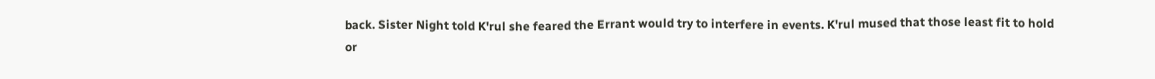back. Sister Night told K'rul she feared the Errant would try to interfere in events. K'rul mused that those least fit to hold or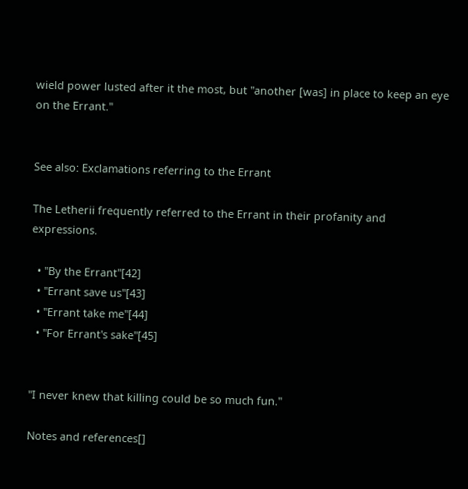wield power lusted after it the most, but "another [was] in place to keep an eye on the Errant."


See also: Exclamations referring to the Errant

The Letherii frequently referred to the Errant in their profanity and expressions.

  • "By the Errant"[42]
  • "Errant save us"[43]
  • "Errant take me"[44]
  • "For Errant's sake"[45]


"I never knew that killing could be so much fun."

Notes and references[]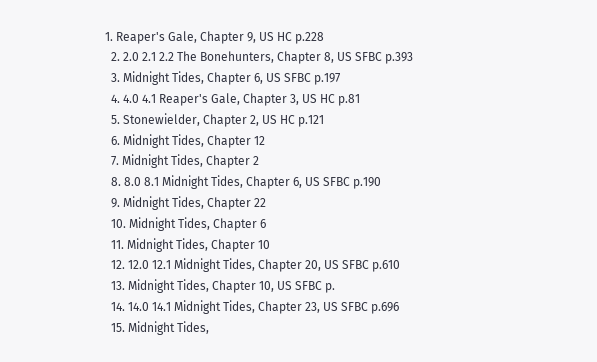1. Reaper's Gale, Chapter 9, US HC p.228
  2. 2.0 2.1 2.2 The Bonehunters, Chapter 8, US SFBC p.393
  3. Midnight Tides, Chapter 6, US SFBC p.197
  4. 4.0 4.1 Reaper's Gale, Chapter 3, US HC p.81
  5. Stonewielder, Chapter 2, US HC p.121
  6. Midnight Tides, Chapter 12
  7. Midnight Tides, Chapter 2
  8. 8.0 8.1 Midnight Tides, Chapter 6, US SFBC p.190
  9. Midnight Tides, Chapter 22
  10. Midnight Tides, Chapter 6
  11. Midnight Tides, Chapter 10
  12. 12.0 12.1 Midnight Tides, Chapter 20, US SFBC p.610
  13. Midnight Tides, Chapter 10, US SFBC p.
  14. 14.0 14.1 Midnight Tides, Chapter 23, US SFBC p.696
  15. Midnight Tides,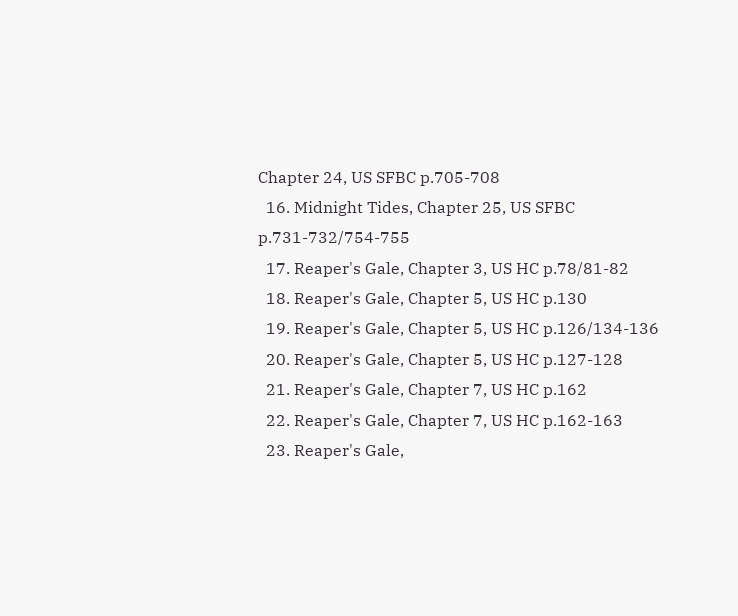Chapter 24, US SFBC p.705-708
  16. Midnight Tides, Chapter 25, US SFBC p.731-732/754-755
  17. Reaper's Gale, Chapter 3, US HC p.78/81-82
  18. Reaper's Gale, Chapter 5, US HC p.130
  19. Reaper's Gale, Chapter 5, US HC p.126/134-136
  20. Reaper's Gale, Chapter 5, US HC p.127-128
  21. Reaper's Gale, Chapter 7, US HC p.162
  22. Reaper's Gale, Chapter 7, US HC p.162-163
  23. Reaper's Gale,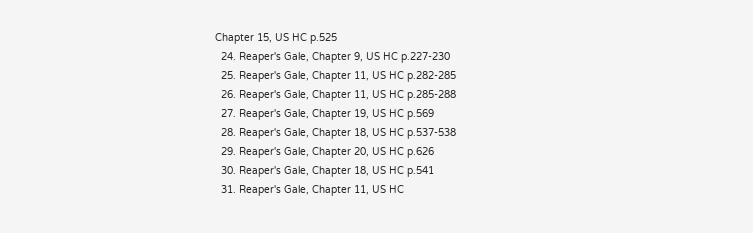Chapter 15, US HC p.525
  24. Reaper's Gale, Chapter 9, US HC p.227-230
  25. Reaper's Gale, Chapter 11, US HC p.282-285
  26. Reaper's Gale, Chapter 11, US HC p.285-288
  27. Reaper's Gale, Chapter 19, US HC p.569
  28. Reaper's Gale, Chapter 18, US HC p.537-538
  29. Reaper's Gale, Chapter 20, US HC p.626
  30. Reaper's Gale, Chapter 18, US HC p.541
  31. Reaper's Gale, Chapter 11, US HC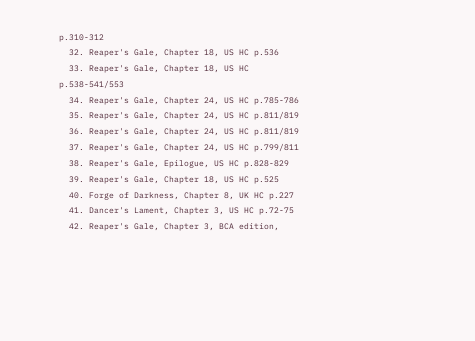p.310-312
  32. Reaper's Gale, Chapter 18, US HC p.536
  33. Reaper's Gale, Chapter 18, US HC p.538-541/553
  34. Reaper's Gale, Chapter 24, US HC p.785-786
  35. Reaper's Gale, Chapter 24, US HC p.811/819
  36. Reaper's Gale, Chapter 24, US HC p.811/819
  37. Reaper's Gale, Chapter 24, US HC p.799/811
  38. Reaper's Gale, Epilogue, US HC p.828-829
  39. Reaper's Gale, Chapter 18, US HC p.525
  40. Forge of Darkness, Chapter 8, UK HC p.227
  41. Dancer's Lament, Chapter 3, US HC p.72-75
  42. Reaper's Gale, Chapter 3, BCA edition,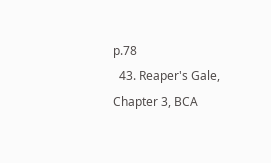p.78
  43. Reaper's Gale, Chapter 3, BCA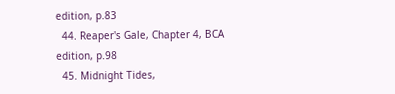edition, p.83
  44. Reaper's Gale, Chapter 4, BCA edition, p.98
  45. Midnight Tides,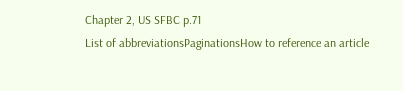Chapter 2, US SFBC p.71
List of abbreviationsPaginationsHow to reference an article